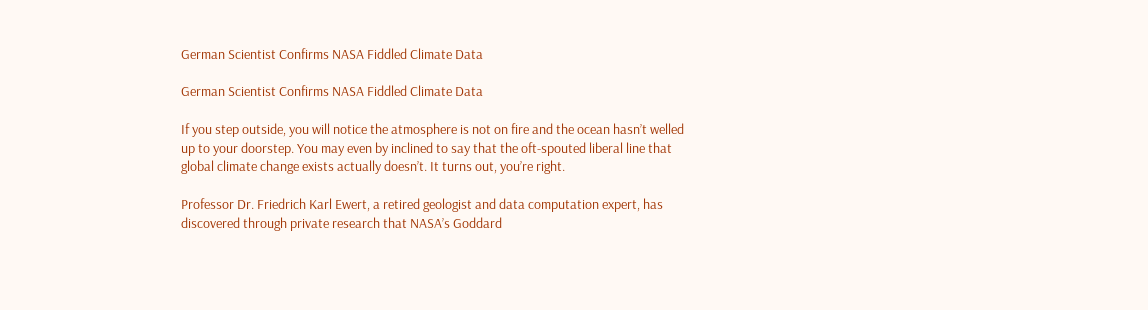German Scientist Confirms NASA Fiddled Climate Data

German Scientist Confirms NASA Fiddled Climate Data

If you step outside, you will notice the atmosphere is not on fire and the ocean hasn’t welled up to your doorstep. You may even by inclined to say that the oft-spouted liberal line that global climate change exists actually doesn’t. It turns out, you’re right.

Professor Dr. Friedrich Karl Ewert, a retired geologist and data computation expert, has discovered through private research that NASA’s Goddard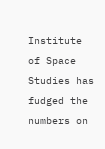Institute of Space Studies has fudged the numbers on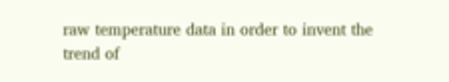raw temperature data in order to invent the trend of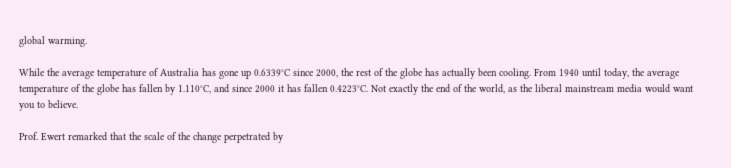global warming.

While the average temperature of Australia has gone up 0.6339°C since 2000, the rest of the globe has actually been cooling. From 1940 until today, the average temperature of the globe has fallen by 1.110°C, and since 2000 it has fallen 0.4223°C. Not exactly the end of the world, as the liberal mainstream media would want you to believe.

Prof. Ewert remarked that the scale of the change perpetrated by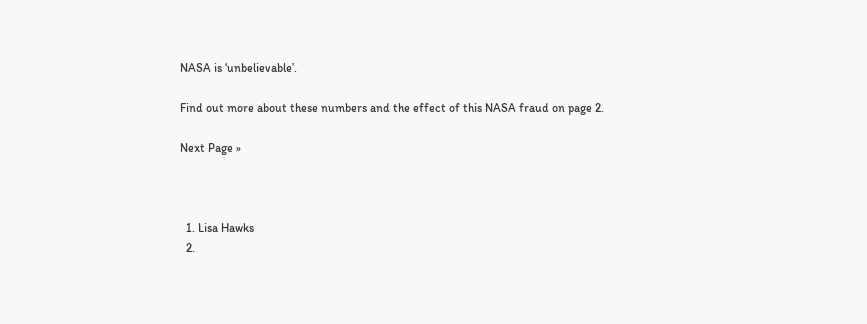NASA is ‘unbelievable’.

Find out more about these numbers and the effect of this NASA fraud on page 2.

Next Page »



  1. Lisa Hawks
  2.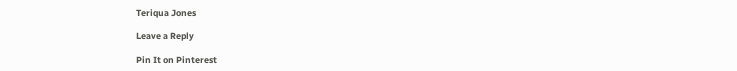Teriqua Jones

Leave a Reply

Pin It on Pinterest